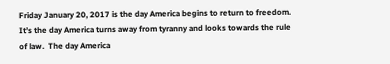Friday January 20, 2017 is the day America begins to return to freedom.  It’s the day America turns away from tyranny and looks towards the rule of law.  The day America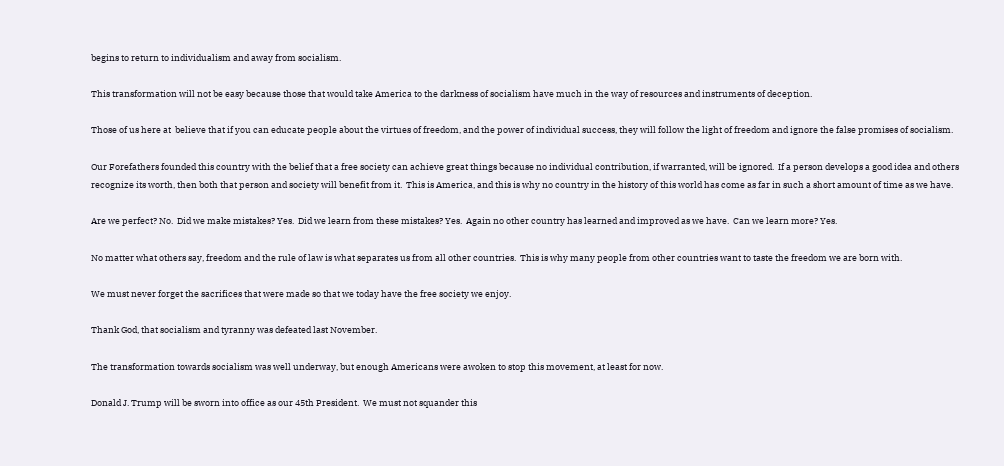begins to return to individualism and away from socialism.

This transformation will not be easy because those that would take America to the darkness of socialism have much in the way of resources and instruments of deception.

Those of us here at  believe that if you can educate people about the virtues of freedom, and the power of individual success, they will follow the light of freedom and ignore the false promises of socialism.

Our Forefathers founded this country with the belief that a free society can achieve great things because no individual contribution, if warranted, will be ignored.  If a person develops a good idea and others recognize its worth, then both that person and society will benefit from it.  This is America, and this is why no country in the history of this world has come as far in such a short amount of time as we have.

Are we perfect? No.  Did we make mistakes? Yes.  Did we learn from these mistakes? Yes.  Again no other country has learned and improved as we have.  Can we learn more? Yes.

No matter what others say, freedom and the rule of law is what separates us from all other countries.  This is why many people from other countries want to taste the freedom we are born with.

We must never forget the sacrifices that were made so that we today have the free society we enjoy.

Thank God, that socialism and tyranny was defeated last November.

The transformation towards socialism was well underway, but enough Americans were awoken to stop this movement, at least for now.

Donald J. Trump will be sworn into office as our 45th President.  We must not squander this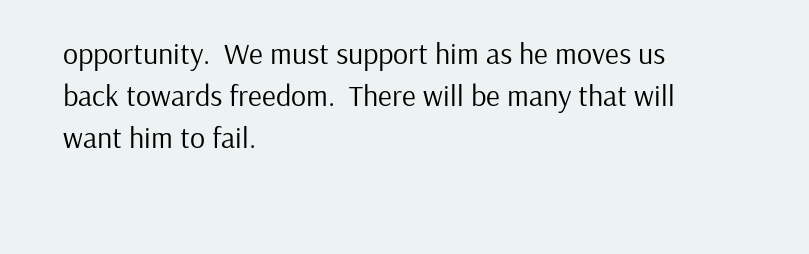opportunity.  We must support him as he moves us back towards freedom.  There will be many that will want him to fail.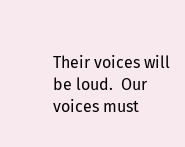Their voices will be loud.  Our voices must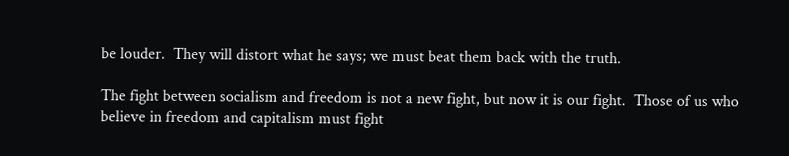be louder.  They will distort what he says; we must beat them back with the truth.

The fight between socialism and freedom is not a new fight, but now it is our fight.  Those of us who believe in freedom and capitalism must fight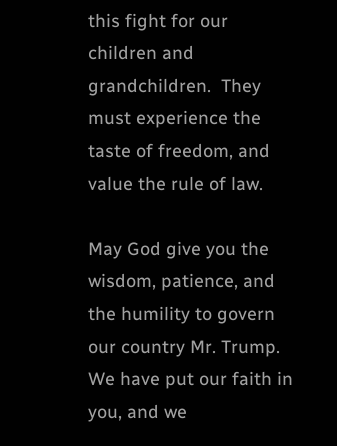this fight for our children and grandchildren.  They must experience the taste of freedom, and value the rule of law.

May God give you the wisdom, patience, and the humility to govern our country Mr. Trump.  We have put our faith in you, and we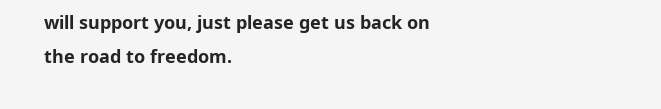will support you, just please get us back on the road to freedom.